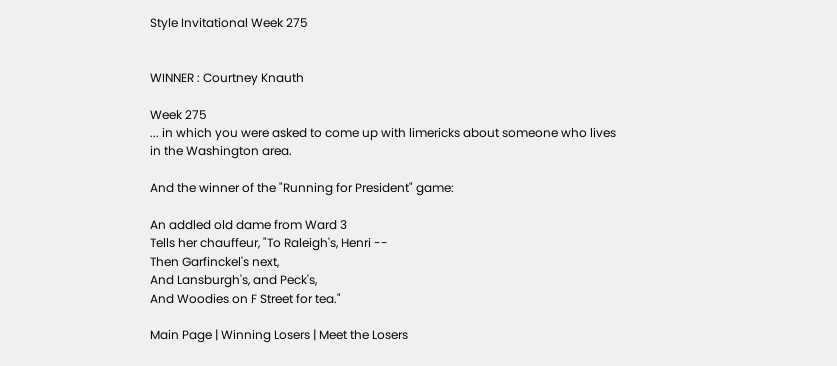Style Invitational Week 275


WINNER : Courtney Knauth

Week 275
... in which you were asked to come up with limericks about someone who lives in the Washington area.

And the winner of the "Running for President" game:

An addled old dame from Ward 3
Tells her chauffeur, "To Raleigh's, Henri --
Then Garfinckel's next,
And Lansburgh's, and Peck's,
And Woodies on F Street for tea."

Main Page | Winning Losers | Meet the Losers